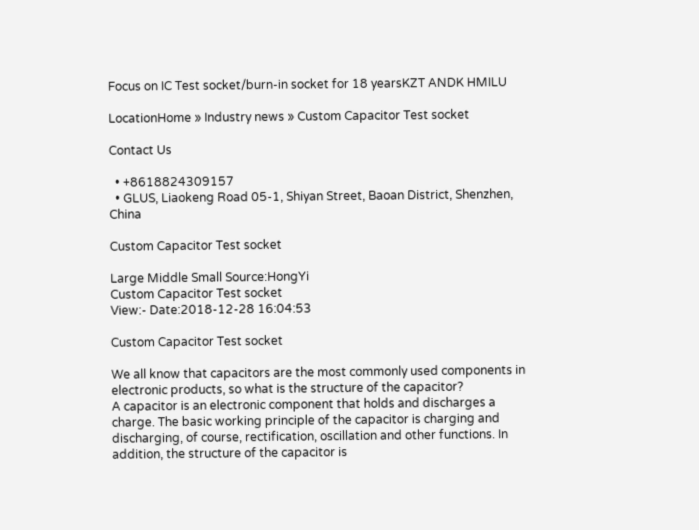Focus on IC Test socket/burn-in socket for 18 yearsKZT ANDK HMILU

LocationHome » Industry news » Custom Capacitor Test socket

Contact Us

  • +8618824309157
  • GLUS, Liaokeng Road 05-1, Shiyan Street, Baoan District, Shenzhen, China

Custom Capacitor Test socket

Large Middle Small Source:HongYi
Custom Capacitor Test socket
View:- Date:2018-12-28 16:04:53

Custom Capacitor Test socket

We all know that capacitors are the most commonly used components in electronic products, so what is the structure of the capacitor?
A capacitor is an electronic component that holds and discharges a charge. The basic working principle of the capacitor is charging and discharging, of course, rectification, oscillation and other functions. In addition, the structure of the capacitor is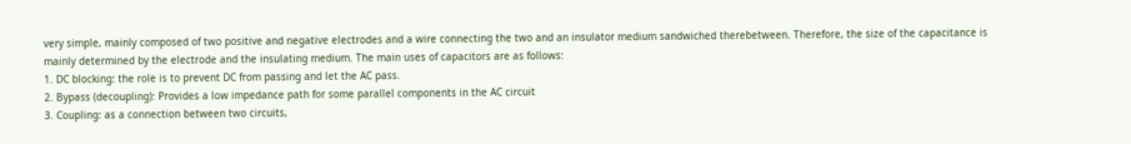very simple, mainly composed of two positive and negative electrodes and a wire connecting the two and an insulator medium sandwiched therebetween. Therefore, the size of the capacitance is mainly determined by the electrode and the insulating medium. The main uses of capacitors are as follows:
1. DC blocking: the role is to prevent DC from passing and let the AC pass.
2. Bypass (decoupling): Provides a low impedance path for some parallel components in the AC circuit
3. Coupling: as a connection between two circuits,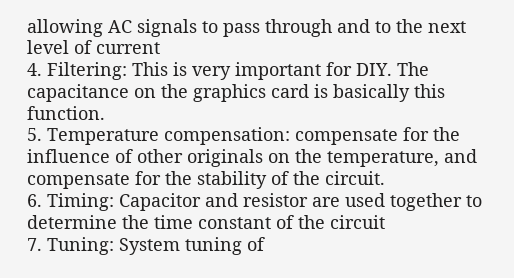allowing AC signals to pass through and to the next level of current
4. Filtering: This is very important for DIY. The capacitance on the graphics card is basically this function.
5. Temperature compensation: compensate for the influence of other originals on the temperature, and compensate for the stability of the circuit.
6. Timing: Capacitor and resistor are used together to determine the time constant of the circuit
7. Tuning: System tuning of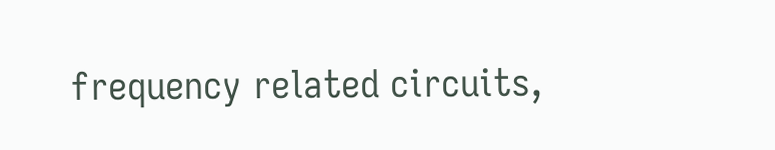frequency related circuits,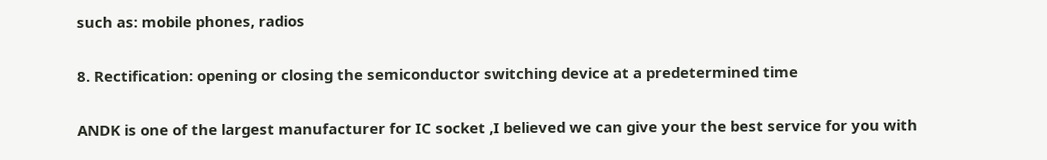such as: mobile phones, radios

8. Rectification: opening or closing the semiconductor switching device at a predetermined time

ANDK is one of the largest manufacturer for IC socket ,I believed we can give your the best service for you with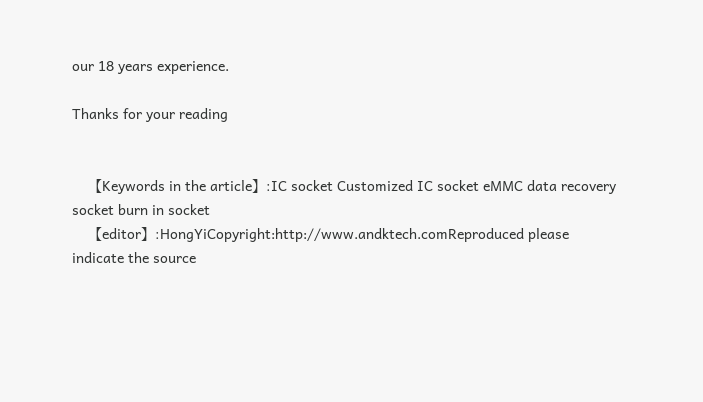our 18 years experience.

Thanks for your reading


    【Keywords in the article】:IC socket Customized IC socket eMMC data recovery socket burn in socket
    【editor】:HongYiCopyright:http://www.andktech.comReproduced please indicate the source